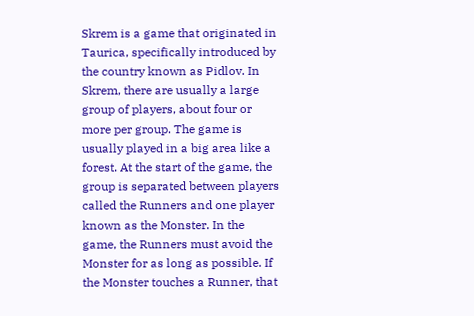Skrem is a game that originated in Taurica, specifically introduced by the country known as Pidlov. In Skrem, there are usually a large group of players, about four or more per group. The game is usually played in a big area like a forest. At the start of the game, the group is separated between players called the Runners and one player known as the Monster. In the game, the Runners must avoid the Monster for as long as possible. If the Monster touches a Runner, that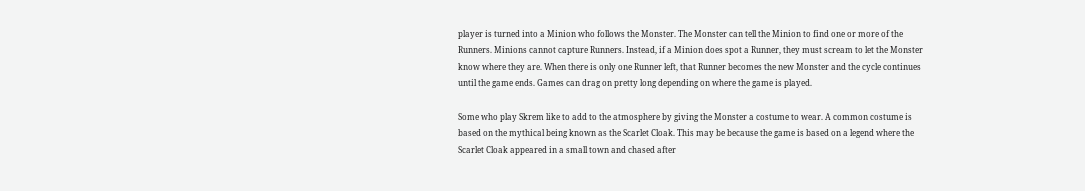player is turned into a Minion who follows the Monster. The Monster can tell the Minion to find one or more of the Runners. Minions cannot capture Runners. Instead, if a Minion does spot a Runner, they must scream to let the Monster know where they are. When there is only one Runner left, that Runner becomes the new Monster and the cycle continues until the game ends. Games can drag on pretty long depending on where the game is played.

Some who play Skrem like to add to the atmosphere by giving the Monster a costume to wear. A common costume is based on the mythical being known as the Scarlet Cloak. This may be because the game is based on a legend where the Scarlet Cloak appeared in a small town and chased after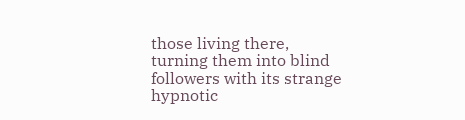those living there, turning them into blind followers with its strange hypnotic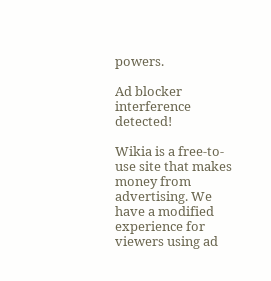powers.

Ad blocker interference detected!

Wikia is a free-to-use site that makes money from advertising. We have a modified experience for viewers using ad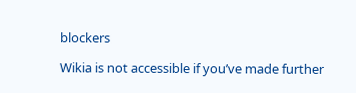blockers

Wikia is not accessible if you’ve made further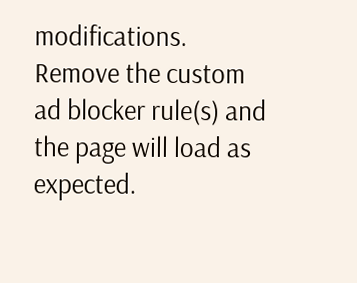modifications. Remove the custom ad blocker rule(s) and the page will load as expected.